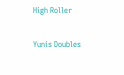High Roller

Yunis Doubles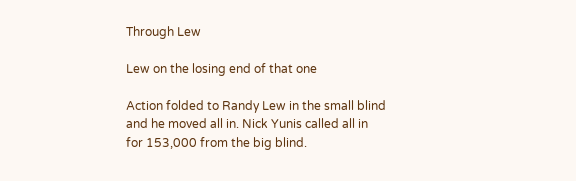Through Lew

Lew on the losing end of that one

Action folded to Randy Lew in the small blind and he moved all in. Nick Yunis called all in for 153,000 from the big blind.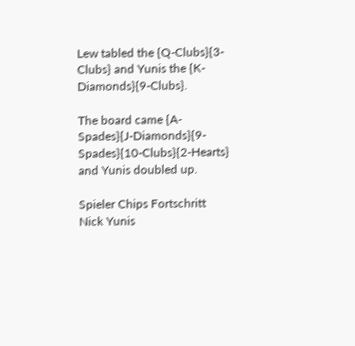Lew tabled the {Q-Clubs}{3-Clubs} and Yunis the {K-Diamonds}{9-Clubs}.

The board came {A-Spades}{J-Diamonds}{9-Spades}{10-Clubs}{2-Hearts} and Yunis doubled up.

Spieler Chips Fortschritt
Nick Yunis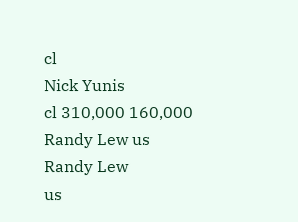cl
Nick Yunis
cl 310,000 160,000
Randy Lew us
Randy Lew
us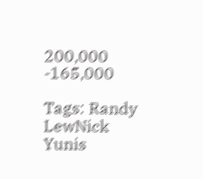200,000 -165,000

Tags: Randy LewNick Yunis